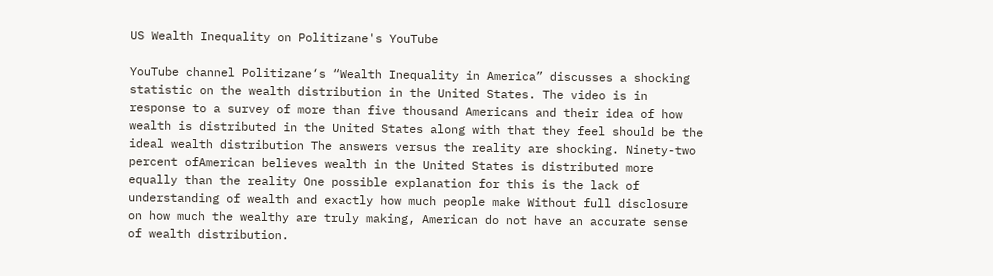US Wealth Inequality on Politizane's YouTube

YouTube channel Politizane‘s “Wealth Inequality in America” discusses a shocking statistic on the wealth distribution in the United States. The video is in response to a survey of more than five thousand Americans and their idea of how wealth is distributed in the United States along with that they feel should be the ideal wealth distribution The answers versus the reality are shocking. Ninety-two percent ofAmerican believes wealth in the United States is distributed more equally than the reality One possible explanation for this is the lack of understanding of wealth and exactly how much people make Without full disclosure on how much the wealthy are truly making, American do not have an accurate sense of wealth distribution.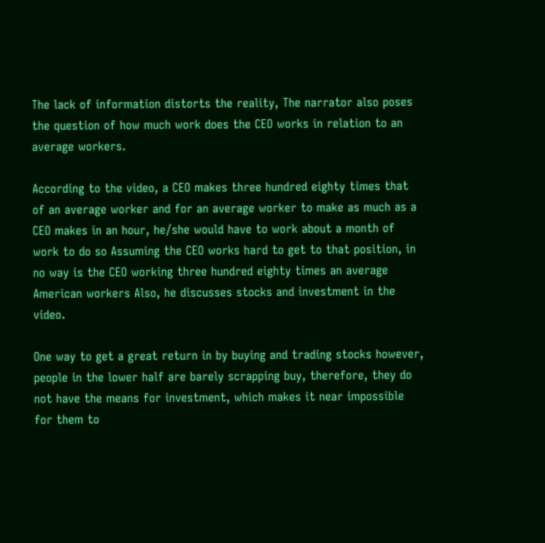The lack of information distorts the reality, The narrator also poses the question of how much work does the CEO works in relation to an average workers.

According to the video, a CEO makes three hundred eighty times that of an average worker and for an average worker to make as much as a CEO makes in an hour, he/she would have to work about a month of work to do so Assuming the CEO works hard to get to that position, in no way is the CEO working three hundred eighty times an average American workers Also, he discusses stocks and investment in the video.

One way to get a great return in by buying and trading stocks however, people in the lower half are barely scrapping buy, therefore, they do not have the means for investment, which makes it near impossible for them to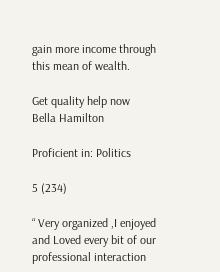gain more income through this mean of wealth.

Get quality help now
Bella Hamilton

Proficient in: Politics

5 (234)

“ Very organized ,I enjoyed and Loved every bit of our professional interaction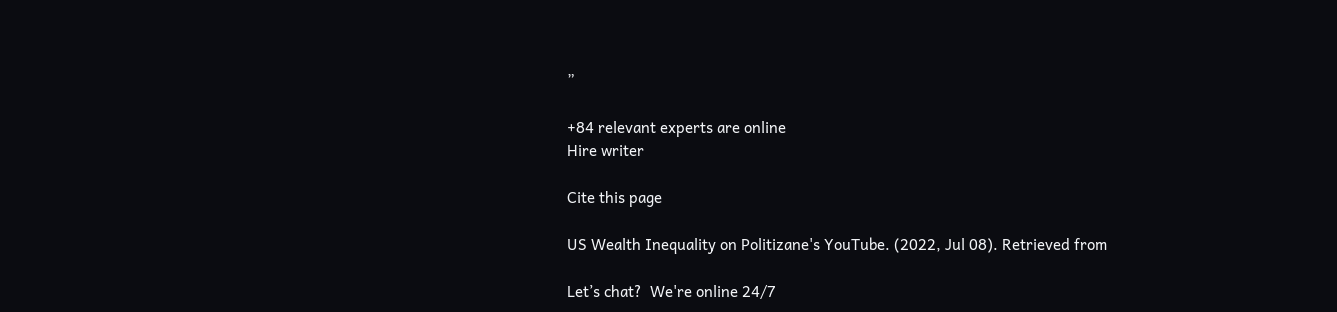”

+84 relevant experts are online
Hire writer

Cite this page

US Wealth Inequality on Politizane's YouTube. (2022, Jul 08). Retrieved from

Let’s chat?  We're online 24/7